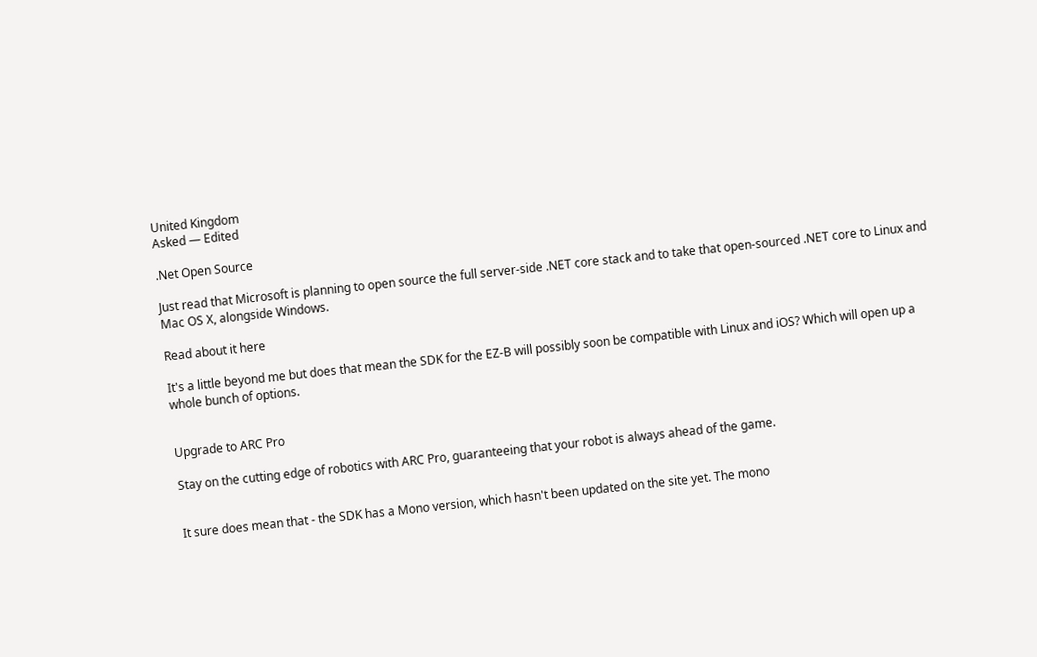United Kingdom
Asked — Edited

.Net Open Source

Just read that Microsoft is planning to open source the full server-side .NET core stack and to take that open-sourced .NET core to Linux and Mac OS X, alongside Windows.

Read about it here

It's a little beyond me but does that mean the SDK for the EZ-B will possibly soon be compatible with Linux and iOS? Which will open up a whole bunch of options.


Upgrade to ARC Pro

Stay on the cutting edge of robotics with ARC Pro, guaranteeing that your robot is always ahead of the game.


It sure does mean that - the SDK has a Mono version, which hasn't been updated on the site yet. The mono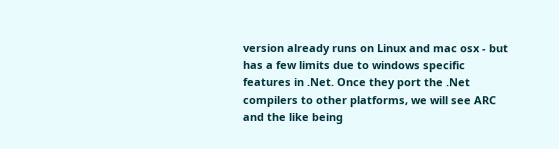version already runs on Linux and mac osx - but has a few limits due to windows specific features in .Net. Once they port the .Net compilers to other platforms, we will see ARC and the like being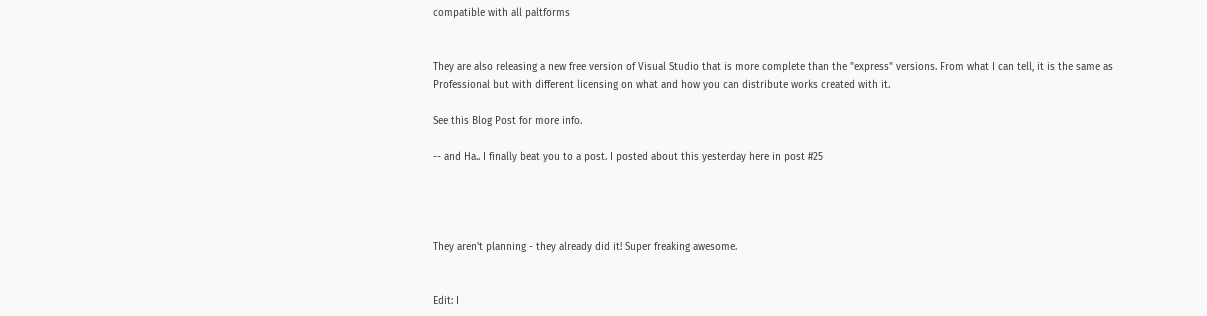compatible with all paltforms


They are also releasing a new free version of Visual Studio that is more complete than the "express" versions. From what I can tell, it is the same as Professional but with different licensing on what and how you can distribute works created with it.

See this Blog Post for more info.

-- and Ha.. I finally beat you to a post. I posted about this yesterday here in post #25




They aren't planning - they already did it! Super freaking awesome.


Edit: I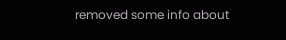removed some info about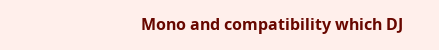Mono and compatibility which DJ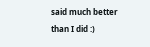said much better than I did :)